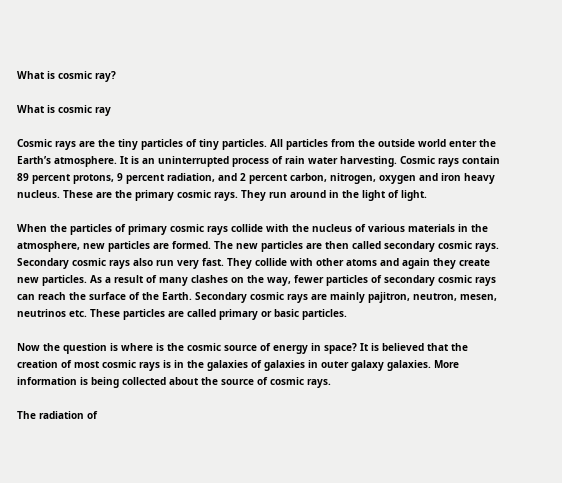What is cosmic ray?

What is cosmic ray

Cosmic rays are the tiny particles of tiny particles. All particles from the outside world enter the Earth’s atmosphere. It is an uninterrupted process of rain water harvesting. Cosmic rays contain 89 percent protons, 9 percent radiation, and 2 percent carbon, nitrogen, oxygen and iron heavy nucleus. These are the primary cosmic rays. They run around in the light of light.

When the particles of primary cosmic rays collide with the nucleus of various materials in the atmosphere, new particles are formed. The new particles are then called secondary cosmic rays. Secondary cosmic rays also run very fast. They collide with other atoms and again they create new particles. As a result of many clashes on the way, fewer particles of secondary cosmic rays can reach the surface of the Earth. Secondary cosmic rays are mainly pajitron, neutron, mesen, neutrinos etc. These particles are called primary or basic particles.

Now the question is where is the cosmic source of energy in space? It is believed that the creation of most cosmic rays is in the galaxies of galaxies in outer galaxy galaxies. More information is being collected about the source of cosmic rays.

The radiation of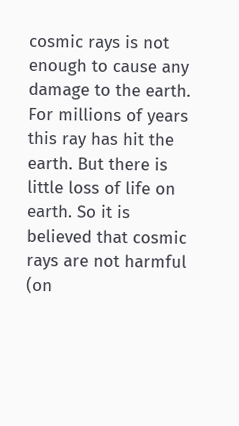cosmic rays is not enough to cause any damage to the earth. For millions of years this ray has hit the earth. But there is little loss of life on earth. So it is believed that cosmic rays are not harmful (on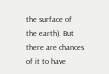the surface of the earth). But there are chances of it to have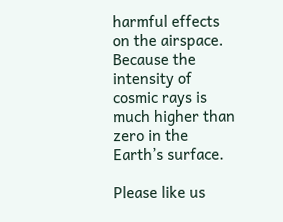harmful effects on the airspace. Because the intensity of cosmic rays is much higher than zero in the Earth’s surface.

Please like us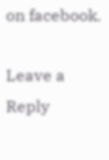on facebook.

Leave a Reply